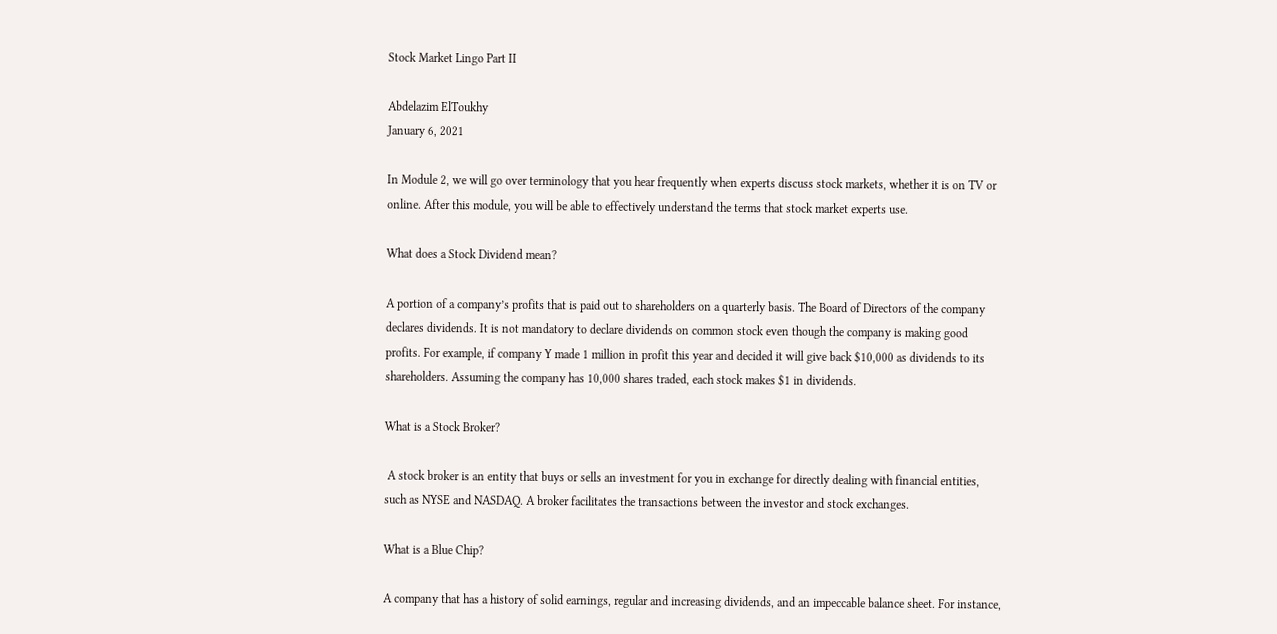Stock Market Lingo Part II

Abdelazim ElToukhy
January 6, 2021

In Module 2, we will go over terminology that you hear frequently when experts discuss stock markets, whether it is on TV or online. After this module, you will be able to effectively understand the terms that stock market experts use.

What does a Stock Dividend mean?

A portion of a company’s profits that is paid out to shareholders on a quarterly basis. The Board of Directors of the company declares dividends. It is not mandatory to declare dividends on common stock even though the company is making good profits. For example, if company Y made 1 million in profit this year and decided it will give back $10,000 as dividends to its shareholders. Assuming the company has 10,000 shares traded, each stock makes $1 in dividends.

What is a Stock Broker?

 A stock broker is an entity that buys or sells an investment for you in exchange for directly dealing with financial entities, such as NYSE and NASDAQ. A broker facilitates the transactions between the investor and stock exchanges.

What is a Blue Chip?

A company that has a history of solid earnings, regular and increasing dividends, and an impeccable balance sheet. For instance,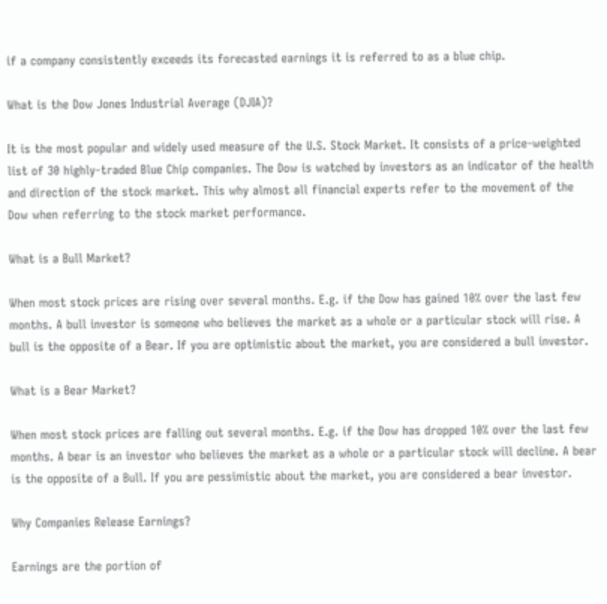if a company consistently exceeds its forecasted earnings it is referred to as a blue chip.

What is the Dow Jones Industrial Average (DJIA)?

It is the most popular and widely used measure of the U.S. Stock Market. It consists of a price-weighted list of 30 highly-traded Blue Chip companies. The Dow is watched by investors as an indicator of the health and direction of the stock market. This why almost all financial experts refer to the movement of the Dow when referring to the stock market performance.

What is a Bull Market?

When most stock prices are rising over several months. E.g. if the Dow has gained 10% over the last few months. A bull investor is someone who believes the market as a whole or a particular stock will rise. A bull is the opposite of a Bear. If you are optimistic about the market, you are considered a bull investor.

What is a Bear Market?

When most stock prices are falling out several months. E.g. if the Dow has dropped 10% over the last few months. A bear is an investor who believes the market as a whole or a particular stock will decline. A bear is the opposite of a Bull. If you are pessimistic about the market, you are considered a bear investor.

Why Companies Release Earnings?

Earnings are the portion of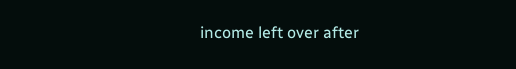income left over after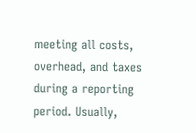meeting all costs, overhead, and taxes during a reporting period. Usually,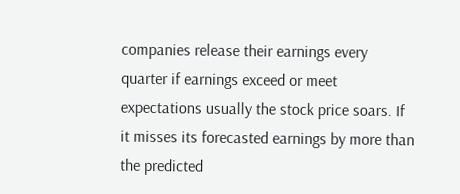companies release their earnings every quarter if earnings exceed or meet expectations usually the stock price soars. If it misses its forecasted earnings by more than the predicted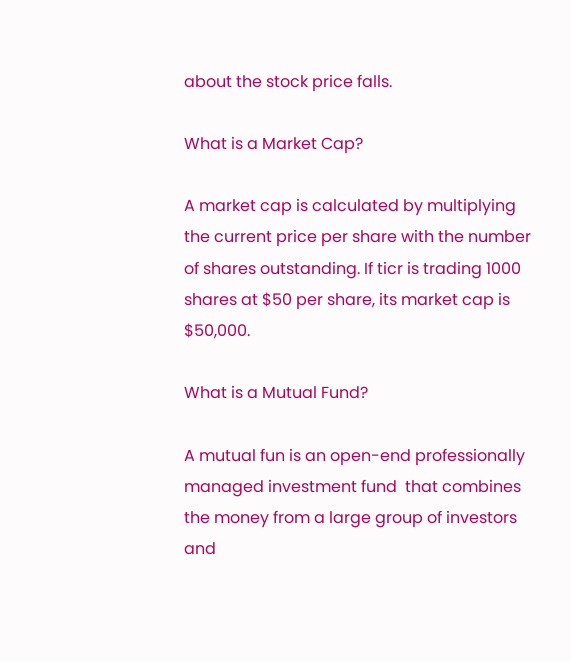about the stock price falls.

What is a Market Cap?

A market cap is calculated by multiplying the current price per share with the number of shares outstanding. If ticr is trading 1000 shares at $50 per share, its market cap is $50,000.

What is a Mutual Fund?

A mutual fun is an open-end professionally managed investment fund  that combines the money from a large group of investors and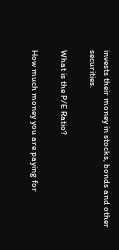invests their money in stocks, bonds and other securities.

What is the P/E Ratio?

How much money you are paying for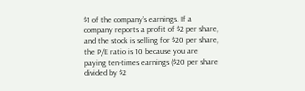$1 of the company’s earnings. If a company reports a profit of $2 per share, and the stock is selling for $20 per share, the P/E ratio is 10 because you are paying ten-times earnings ($20 per share divided by $2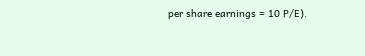per share earnings = 10 P/E).